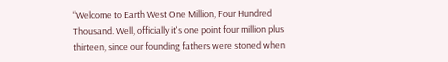“Welcome to Earth West One Million, Four Hundred Thousand. Well, officially it's one point four million plus thirteen, since our founding fathers were stoned when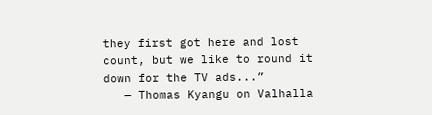they first got here and lost count, but we like to round it down for the TV ads...”
   — Thomas Kyangu on Valhalla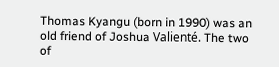Thomas Kyangu (born in 1990) was an old friend of Joshua Valienté. The two of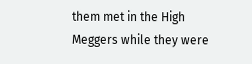them met in the High Meggers while they were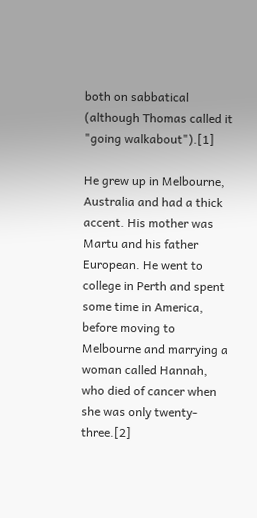both on sabbatical (although Thomas called it "going walkabout").[1]

He grew up in Melbourne, Australia and had a thick accent. His mother was Martu and his father European. He went to college in Perth and spent some time in America, before moving to Melbourne and marrying a woman called Hannah, who died of cancer when she was only twenty-three.[2]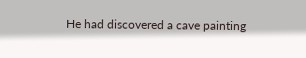He had discovered a cave painting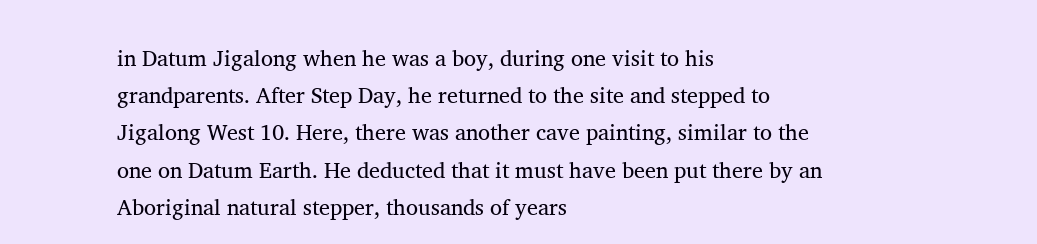in Datum Jigalong when he was a boy, during one visit to his grandparents. After Step Day, he returned to the site and stepped to Jigalong West 10. Here, there was another cave painting, similar to the one on Datum Earth. He deducted that it must have been put there by an Aboriginal natural stepper, thousands of years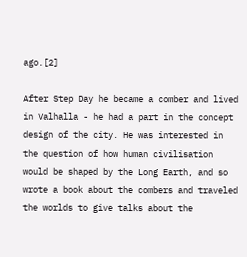ago.[2]

After Step Day he became a comber and lived in Valhalla - he had a part in the concept design of the city. He was interested in the question of how human civilisation would be shaped by the Long Earth, and so wrote a book about the combers and traveled the worlds to give talks about the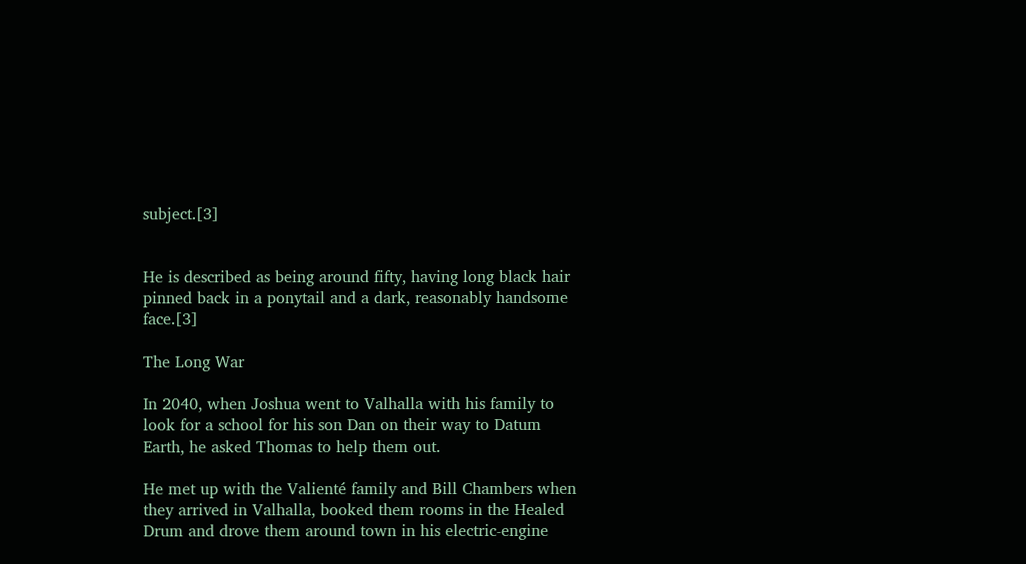subject.[3]


He is described as being around fifty, having long black hair pinned back in a ponytail and a dark, reasonably handsome face.[3]

The Long War

In 2040, when Joshua went to Valhalla with his family to look for a school for his son Dan on their way to Datum Earth, he asked Thomas to help them out.

He met up with the Valienté family and Bill Chambers when they arrived in Valhalla, booked them rooms in the Healed Drum and drove them around town in his electric-engine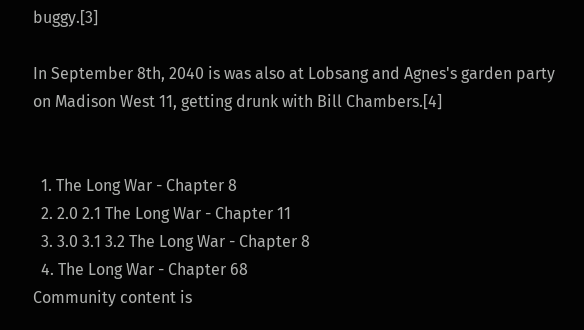buggy.[3]

In September 8th, 2040 is was also at Lobsang and Agnes's garden party on Madison West 11, getting drunk with Bill Chambers.[4]


  1. The Long War - Chapter 8
  2. 2.0 2.1 The Long War - Chapter 11
  3. 3.0 3.1 3.2 The Long War - Chapter 8
  4. The Long War - Chapter 68
Community content is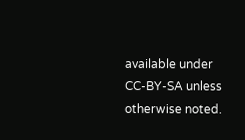available under CC-BY-SA unless otherwise noted.